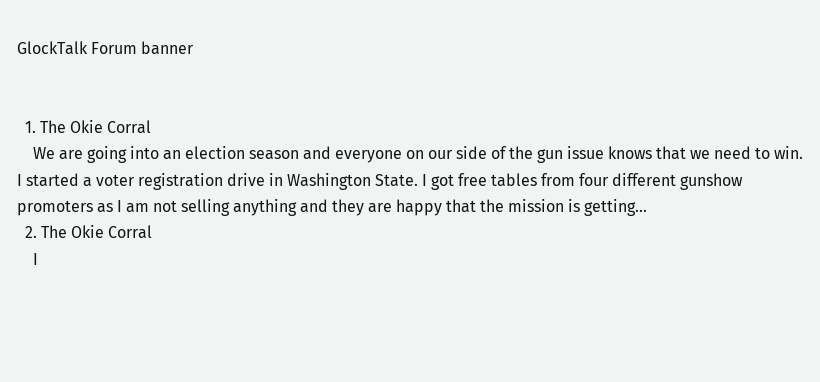GlockTalk Forum banner


  1. The Okie Corral
    We are going into an election season and everyone on our side of the gun issue knows that we need to win. I started a voter registration drive in Washington State. I got free tables from four different gunshow promoters as I am not selling anything and they are happy that the mission is getting...
  2. The Okie Corral
    I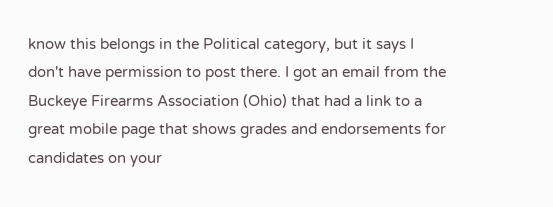know this belongs in the Political category, but it says I don't have permission to post there. I got an email from the Buckeye Firearms Association (Ohio) that had a link to a great mobile page that shows grades and endorsements for candidates on your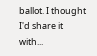ballot. I thought I'd share it with...